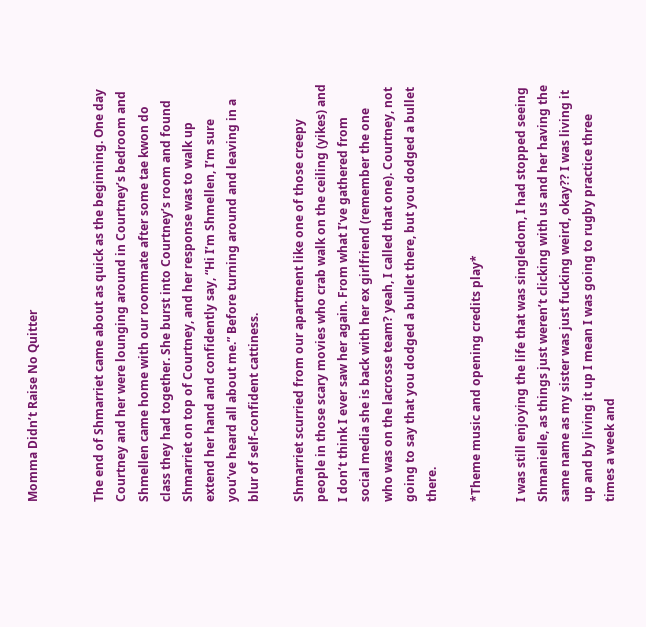Momma Didn’t Raise No Quitter


The end of Shmarriet came about as quick as the beginning. One day Courtney and her were lounging around in Courtney’s bedroom and Shmellen came home with our roommate after some tae kwon do class they had together. She burst into Courtney’s room and found Shmarriet on top of Courtney, and her response was to walk up extend her hand and confidently say, “Hi I’m Shmellen, I’m sure you’ve heard all about me.” Before turning around and leaving in a blur of self-confident cattiness.

Shmarriet scurried from our apartment like one of those creepy people in those scary movies who crab walk on the ceiling (yikes) and I don’t think I ever saw her again. From what I’ve gathered from social media she is back with her ex girlfriend (remember the one who was on the lacrosse team? yeah, I called that one). Courtney, not going to say that you dodged a bullet there, but you dodged a bullet there.

*Theme music and opening credits play*

I was still enjoying the life that was singledom, I had stopped seeing Shmanielle, as things just weren’t clicking with us and her having the same name as my sister was just fucking weird, okay?? I was living it up and by living it up I mean I was going to rugby practice three times a week and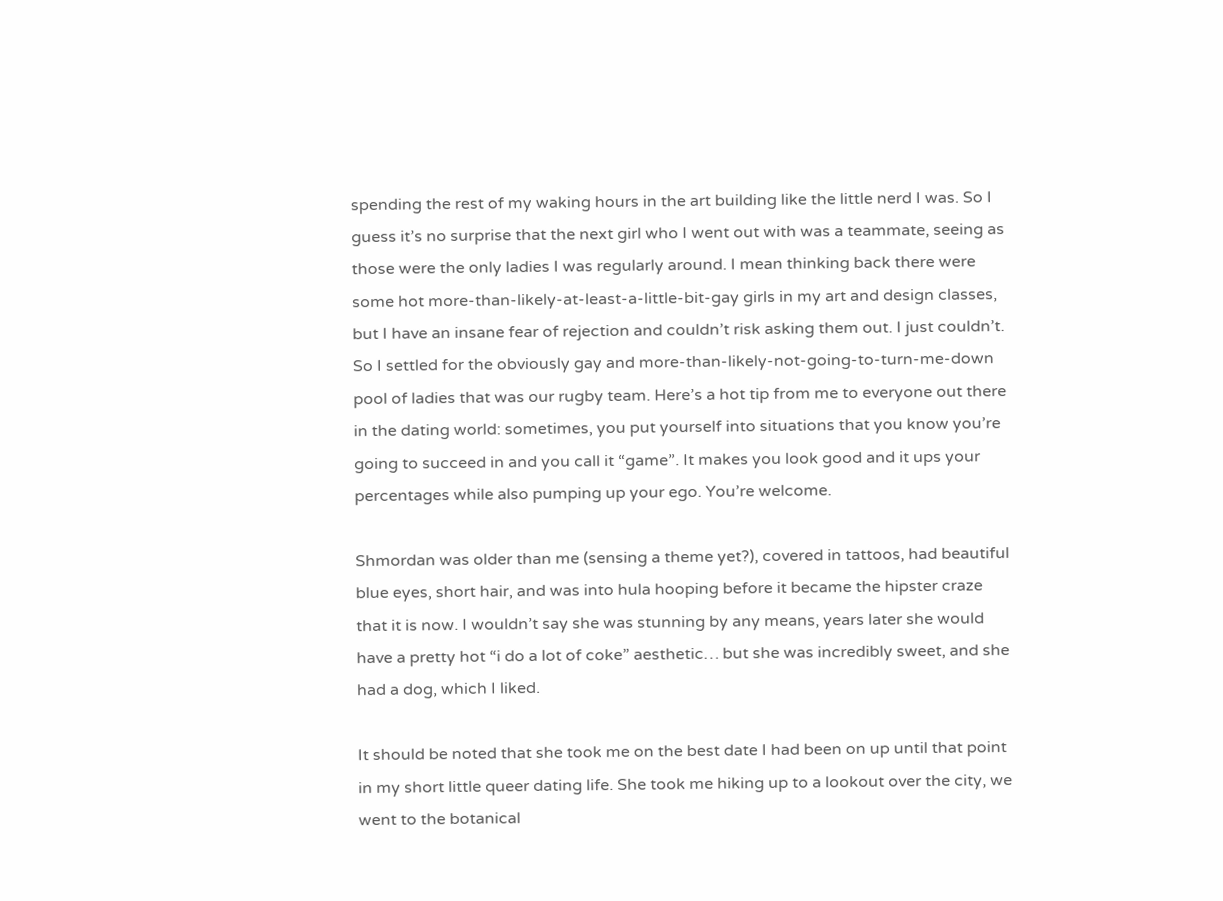spending the rest of my waking hours in the art building like the little nerd I was. So I guess it’s no surprise that the next girl who I went out with was a teammate, seeing as those were the only ladies I was regularly around. I mean thinking back there were some hot more-than-likely-at-least-a-little-bit-gay girls in my art and design classes, but I have an insane fear of rejection and couldn’t risk asking them out. I just couldn’t. So I settled for the obviously gay and more-than-likely-not-going-to-turn-me-down pool of ladies that was our rugby team. Here’s a hot tip from me to everyone out there in the dating world: sometimes, you put yourself into situations that you know you’re going to succeed in and you call it “game”. It makes you look good and it ups your percentages while also pumping up your ego. You’re welcome.

Shmordan was older than me (sensing a theme yet?), covered in tattoos, had beautiful blue eyes, short hair, and was into hula hooping before it became the hipster craze that it is now. I wouldn’t say she was stunning by any means, years later she would have a pretty hot “i do a lot of coke” aesthetic… but she was incredibly sweet, and she had a dog, which I liked.

It should be noted that she took me on the best date I had been on up until that point in my short little queer dating life. She took me hiking up to a lookout over the city, we went to the botanical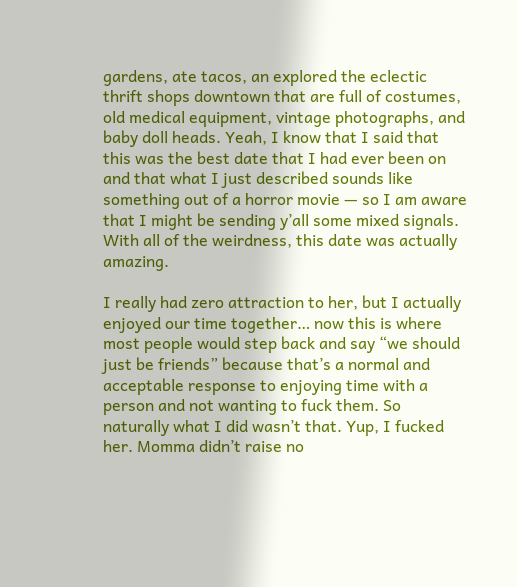gardens, ate tacos, an explored the eclectic thrift shops downtown that are full of costumes, old medical equipment, vintage photographs, and baby doll heads. Yeah, I know that I said that this was the best date that I had ever been on and that what I just described sounds like something out of a horror movie — so I am aware that I might be sending y’all some mixed signals. With all of the weirdness, this date was actually amazing.

I really had zero attraction to her, but I actually enjoyed our time together… now this is where most people would step back and say “we should just be friends” because that’s a normal and acceptable response to enjoying time with a person and not wanting to fuck them. So naturally what I did wasn’t that. Yup, I fucked her. Momma didn’t raise no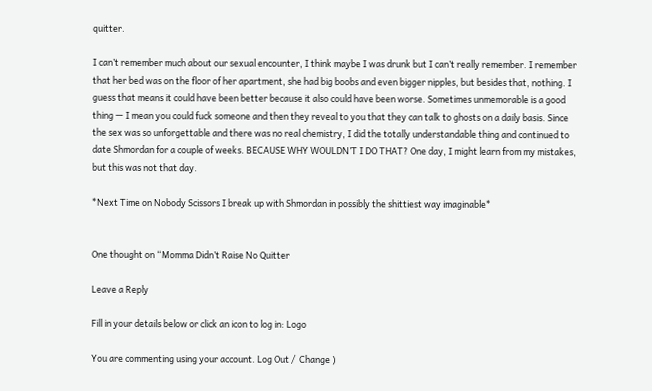quitter.

I can’t remember much about our sexual encounter, I think maybe I was drunk but I can’t really remember. I remember that her bed was on the floor of her apartment, she had big boobs and even bigger nipples, but besides that, nothing. I guess that means it could have been better because it also could have been worse. Sometimes unmemorable is a good thing — I mean you could fuck someone and then they reveal to you that they can talk to ghosts on a daily basis. Since the sex was so unforgettable and there was no real chemistry, I did the totally understandable thing and continued to date Shmordan for a couple of weeks. BECAUSE WHY WOULDN’T I DO THAT? One day, I might learn from my mistakes, but this was not that day.

*Next Time on Nobody Scissors I break up with Shmordan in possibly the shittiest way imaginable*


One thought on “Momma Didn’t Raise No Quitter

Leave a Reply

Fill in your details below or click an icon to log in: Logo

You are commenting using your account. Log Out /  Change )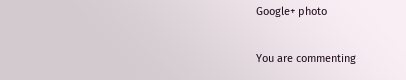Google+ photo

You are commenting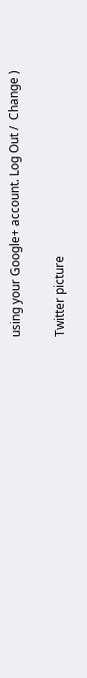using your Google+ account. Log Out /  Change )

Twitter picture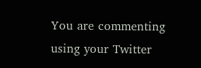You are commenting using your Twitter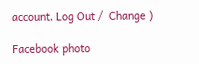account. Log Out /  Change )

Facebook photo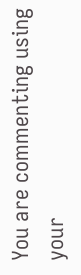You are commenting using your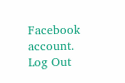Facebook account. Log Out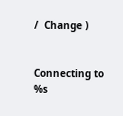/  Change )


Connecting to %s